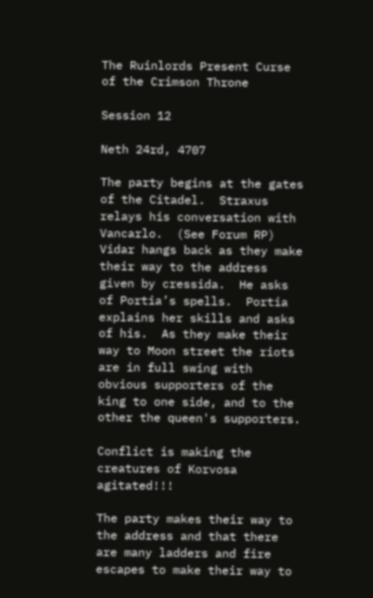The Ruinlords Present Curse of the Crimson Throne

Session 12

Neth 24rd, 4707

The party begins at the gates of the Citadel.  Straxus relays his conversation with Vancarlo.  (See Forum RP)   Vidar hangs back as they make their way to the address given by cressida.  He asks of Portia’s spells.  Portia explains her skills and asks of his.  As they make their way to Moon street the riots are in full swing with obvious supporters of the king to one side, and to the other the queen's supporters.

Conflict is making the creatures of Korvosa agitated!!!

The party makes their way to the address and that there are many ladders and fire escapes to make their way to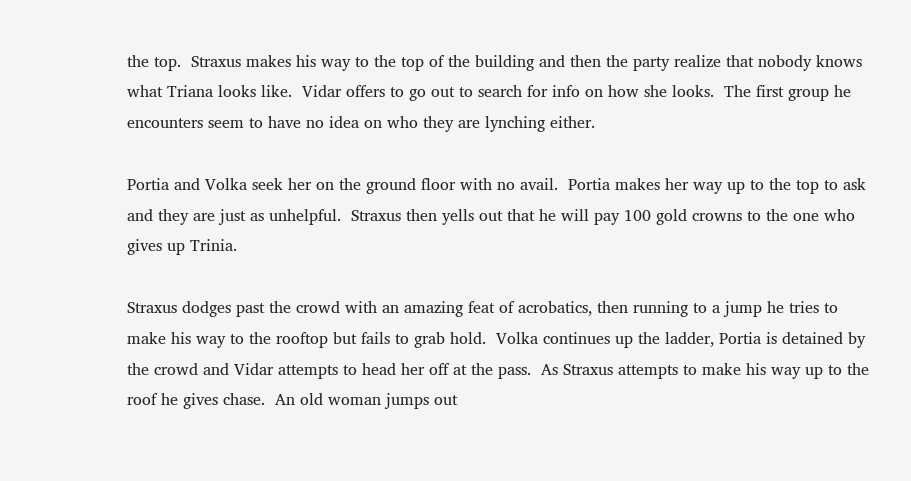the top.  Straxus makes his way to the top of the building and then the party realize that nobody knows what Triana looks like.  Vidar offers to go out to search for info on how she looks.  The first group he encounters seem to have no idea on who they are lynching either.

Portia and Volka seek her on the ground floor with no avail.  Portia makes her way up to the top to ask and they are just as unhelpful.  Straxus then yells out that he will pay 100 gold crowns to the one who gives up Trinia.

Straxus dodges past the crowd with an amazing feat of acrobatics, then running to a jump he tries to make his way to the rooftop but fails to grab hold.  Volka continues up the ladder, Portia is detained by the crowd and Vidar attempts to head her off at the pass.  As Straxus attempts to make his way up to the roof he gives chase.  An old woman jumps out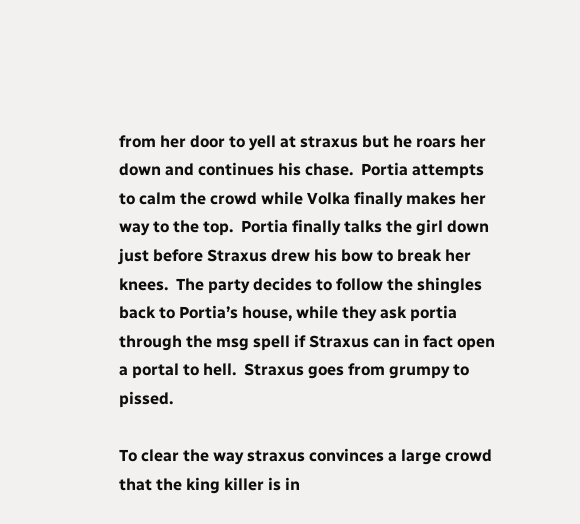from her door to yell at straxus but he roars her down and continues his chase.  Portia attempts to calm the crowd while Volka finally makes her way to the top.  Portia finally talks the girl down just before Straxus drew his bow to break her knees.  The party decides to follow the shingles back to Portia’s house, while they ask portia through the msg spell if Straxus can in fact open a portal to hell.  Straxus goes from grumpy to pissed.

To clear the way straxus convinces a large crowd that the king killer is in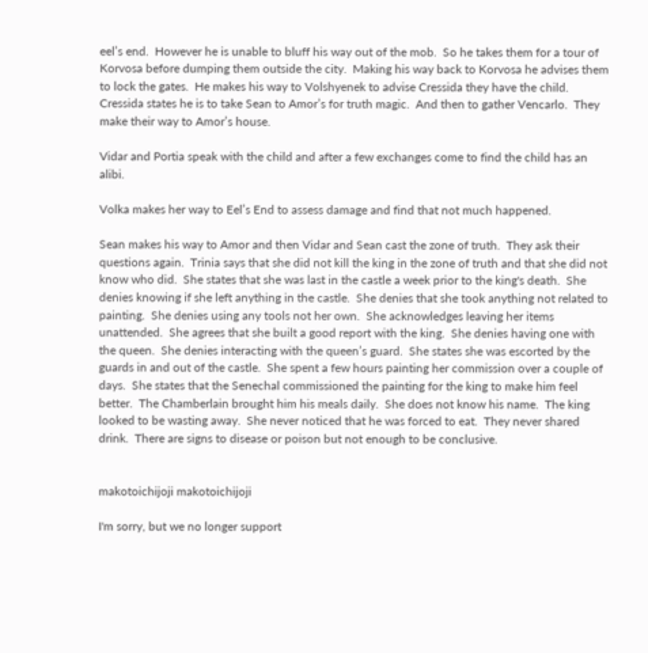eel’s end.  However he is unable to bluff his way out of the mob.  So he takes them for a tour of Korvosa before dumping them outside the city.  Making his way back to Korvosa he advises them to lock the gates.  He makes his way to Volshyenek to advise Cressida they have the child.  Cressida states he is to take Sean to Amor’s for truth magic.  And then to gather Vencarlo.  They make their way to Amor’s house.

Vidar and Portia speak with the child and after a few exchanges come to find the child has an alibi.

Volka makes her way to Eel’s End to assess damage and find that not much happened.

Sean makes his way to Amor and then Vidar and Sean cast the zone of truth.  They ask their questions again.  Trinia says that she did not kill the king in the zone of truth and that she did not know who did.  She states that she was last in the castle a week prior to the king's death.  She denies knowing if she left anything in the castle.  She denies that she took anything not related to painting.  She denies using any tools not her own.  She acknowledges leaving her items unattended.  She agrees that she built a good report with the king.  She denies having one with the queen.  She denies interacting with the queen’s guard.  She states she was escorted by the guards in and out of the castle.  She spent a few hours painting her commission over a couple of days.  She states that the Senechal commissioned the painting for the king to make him feel better.  The Chamberlain brought him his meals daily.  She does not know his name.  The king looked to be wasting away.  She never noticed that he was forced to eat.  They never shared drink.  There are signs to disease or poison but not enough to be conclusive.


makotoichijoji makotoichijoji

I'm sorry, but we no longer support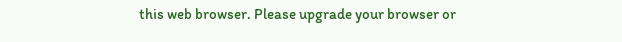this web browser. Please upgrade your browser or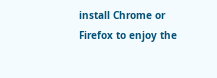install Chrome or Firefox to enjoy the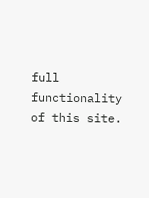full functionality of this site.